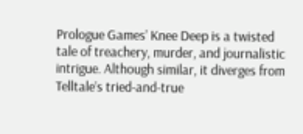Prologue Games’ Knee Deep is a twisted tale of treachery, murder, and journalistic intrigue. Although similar, it diverges from Telltale’s tried-and-true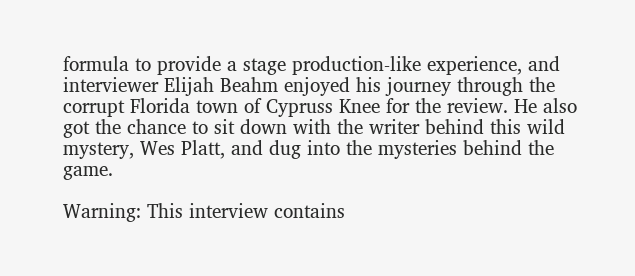formula to provide a stage production-like experience, and interviewer Elijah Beahm enjoyed his journey through the corrupt Florida town of Cypruss Knee for the review. He also got the chance to sit down with the writer behind this wild mystery, Wes Platt, and dug into the mysteries behind the game.

Warning: This interview contains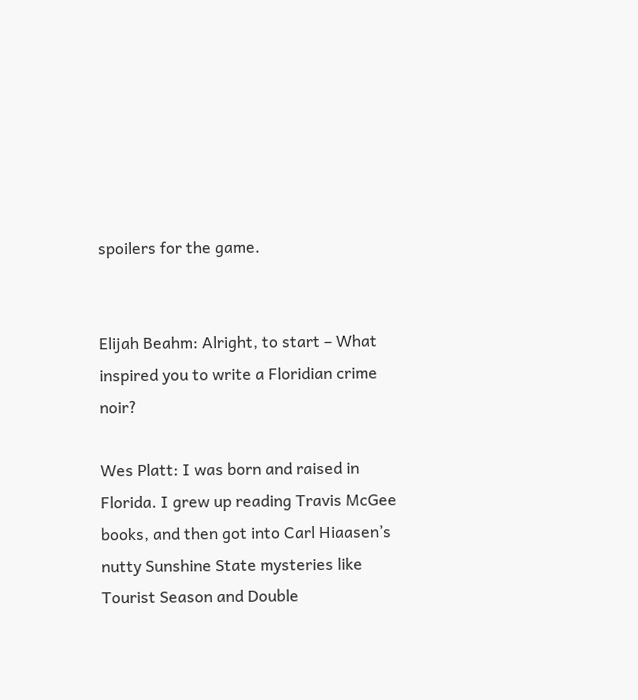spoilers for the game.


Elijah Beahm: Alright, to start – What inspired you to write a Floridian crime noir?

Wes Platt: I was born and raised in Florida. I grew up reading Travis McGee books, and then got into Carl Hiaasen’s nutty Sunshine State mysteries like Tourist Season and Double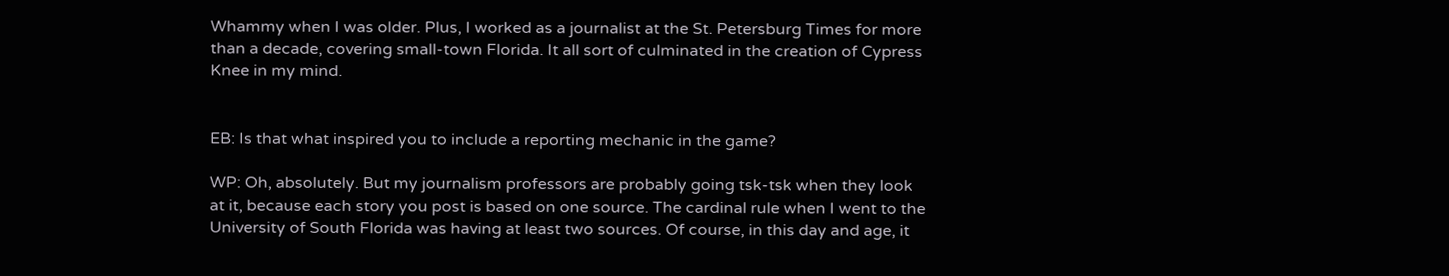Whammy when I was older. Plus, I worked as a journalist at the St. Petersburg Times for more than a decade, covering small-town Florida. It all sort of culminated in the creation of Cypress Knee in my mind.


EB: Is that what inspired you to include a reporting mechanic in the game?

WP: Oh, absolutely. But my journalism professors are probably going tsk-tsk when they look at it, because each story you post is based on one source. The cardinal rule when I went to the University of South Florida was having at least two sources. Of course, in this day and age, it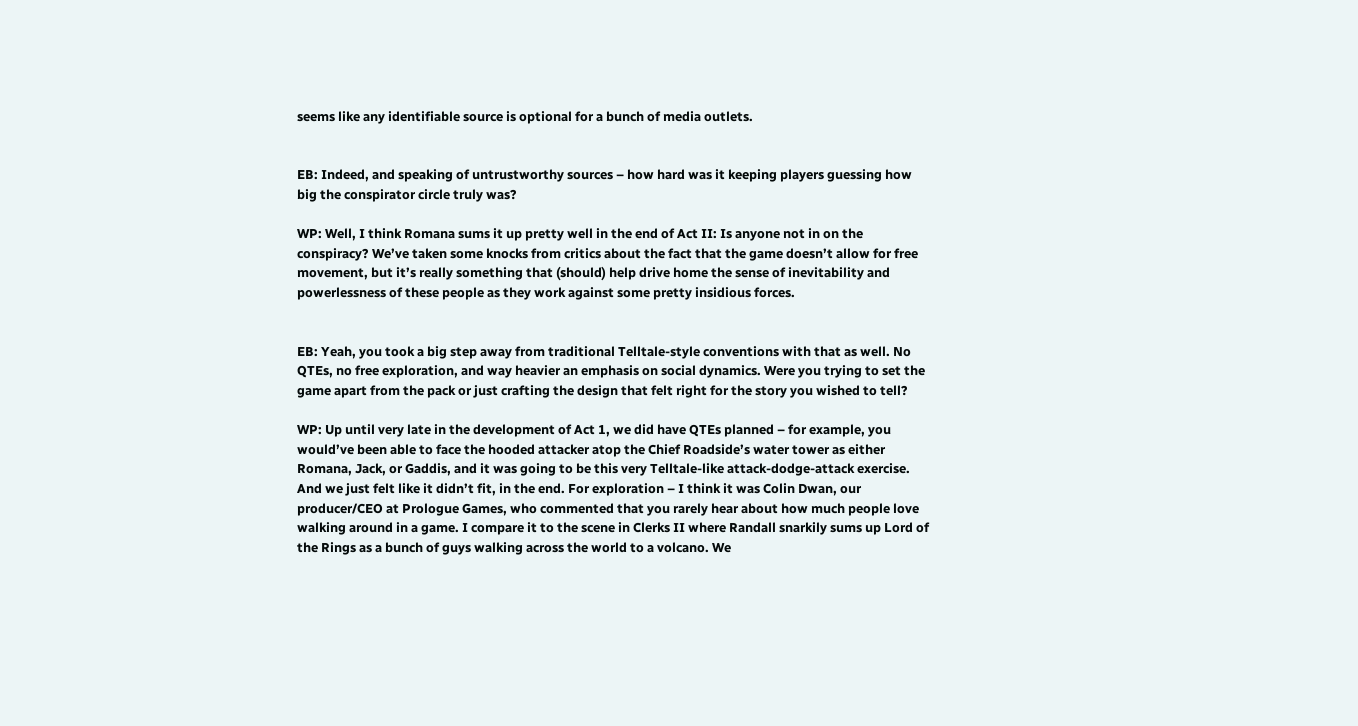seems like any identifiable source is optional for a bunch of media outlets.


EB: Indeed, and speaking of untrustworthy sources – how hard was it keeping players guessing how big the conspirator circle truly was?

WP: Well, I think Romana sums it up pretty well in the end of Act II: Is anyone not in on the conspiracy? We’ve taken some knocks from critics about the fact that the game doesn’t allow for free movement, but it’s really something that (should) help drive home the sense of inevitability and powerlessness of these people as they work against some pretty insidious forces.


EB: Yeah, you took a big step away from traditional Telltale-style conventions with that as well. No QTEs, no free exploration, and way heavier an emphasis on social dynamics. Were you trying to set the game apart from the pack or just crafting the design that felt right for the story you wished to tell?

WP: Up until very late in the development of Act 1, we did have QTEs planned – for example, you would’ve been able to face the hooded attacker atop the Chief Roadside’s water tower as either Romana, Jack, or Gaddis, and it was going to be this very Telltale-like attack-dodge-attack exercise. And we just felt like it didn’t fit, in the end. For exploration – I think it was Colin Dwan, our producer/CEO at Prologue Games, who commented that you rarely hear about how much people love walking around in a game. I compare it to the scene in Clerks II where Randall snarkily sums up Lord of the Rings as a bunch of guys walking across the world to a volcano. We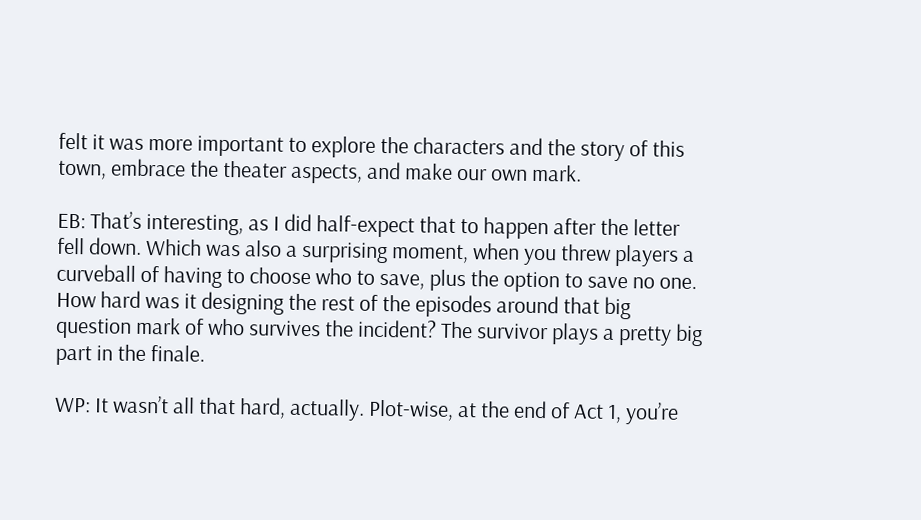felt it was more important to explore the characters and the story of this town, embrace the theater aspects, and make our own mark.

EB: That’s interesting, as I did half-expect that to happen after the letter fell down. Which was also a surprising moment, when you threw players a curveball of having to choose who to save, plus the option to save no one. How hard was it designing the rest of the episodes around that big question mark of who survives the incident? The survivor plays a pretty big part in the finale.

WP: It wasn’t all that hard, actually. Plot-wise, at the end of Act 1, you’re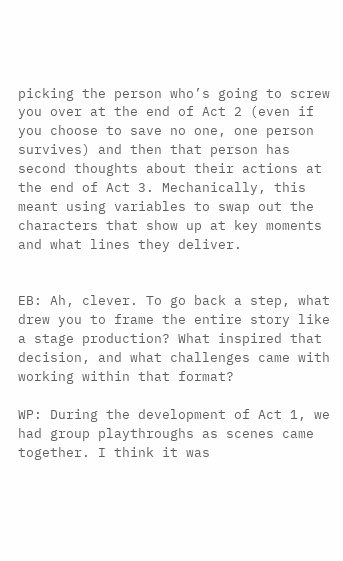picking the person who’s going to screw you over at the end of Act 2 (even if you choose to save no one, one person survives) and then that person has second thoughts about their actions at the end of Act 3. Mechanically, this meant using variables to swap out the characters that show up at key moments and what lines they deliver.


EB: Ah, clever. To go back a step, what drew you to frame the entire story like a stage production? What inspired that decision, and what challenges came with working within that format?

WP: During the development of Act 1, we had group playthroughs as scenes came together. I think it was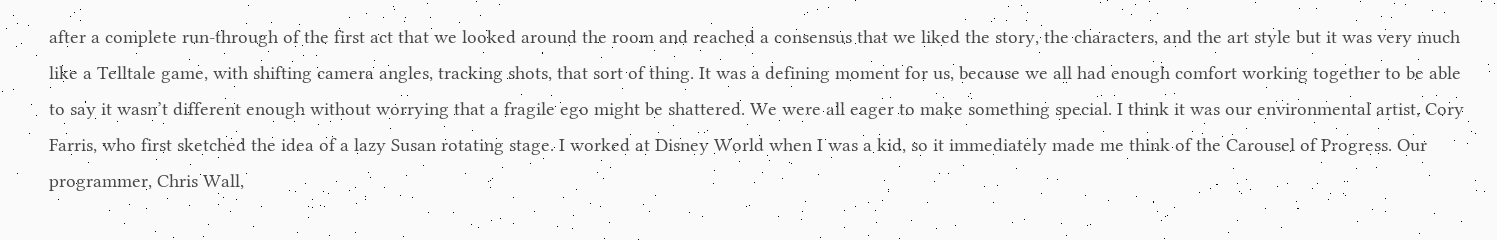after a complete run-through of the first act that we looked around the room and reached a consensus that we liked the story, the characters, and the art style but it was very much like a Telltale game, with shifting camera angles, tracking shots, that sort of thing. It was a defining moment for us, because we all had enough comfort working together to be able to say it wasn’t different enough without worrying that a fragile ego might be shattered. We were all eager to make something special. I think it was our environmental artist, Cory Farris, who first sketched the idea of a lazy Susan rotating stage. I worked at Disney World when I was a kid, so it immediately made me think of the Carousel of Progress. Our programmer, Chris Wall,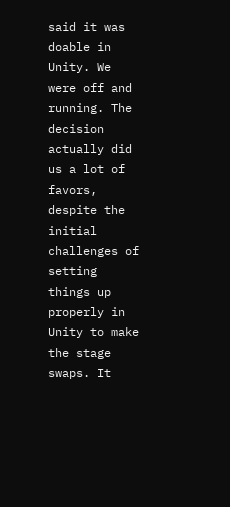said it was doable in Unity. We were off and running. The decision actually did us a lot of favors, despite the initial challenges of setting things up properly in Unity to make the stage swaps. It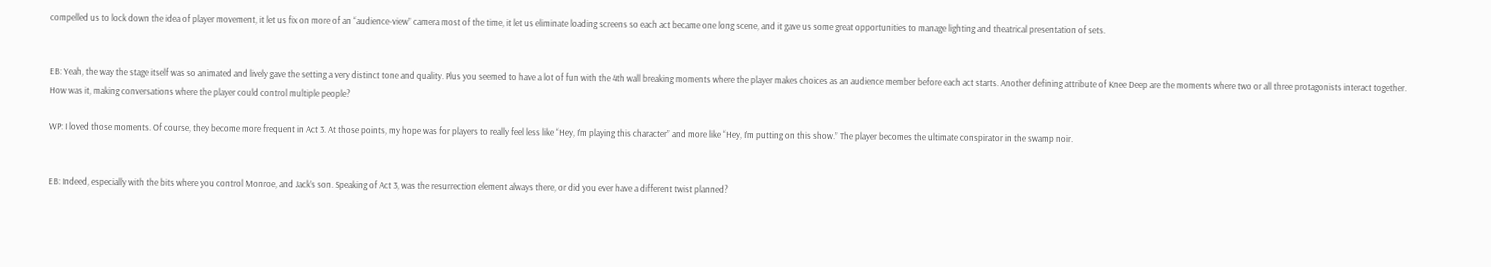compelled us to lock down the idea of player movement, it let us fix on more of an “audience-view” camera most of the time, it let us eliminate loading screens so each act became one long scene, and it gave us some great opportunities to manage lighting and theatrical presentation of sets.


EB: Yeah, the way the stage itself was so animated and lively gave the setting a very distinct tone and quality. Plus you seemed to have a lot of fun with the 4th wall breaking moments where the player makes choices as an audience member before each act starts. Another defining attribute of Knee Deep are the moments where two or all three protagonists interact together. How was it, making conversations where the player could control multiple people?

WP: I loved those moments. Of course, they become more frequent in Act 3. At those points, my hope was for players to really feel less like “Hey, I’m playing this character” and more like “Hey, I’m putting on this show.” The player becomes the ultimate conspirator in the swamp noir.


EB: Indeed, especially with the bits where you control Monroe, and Jack’s son. Speaking of Act 3, was the resurrection element always there, or did you ever have a different twist planned?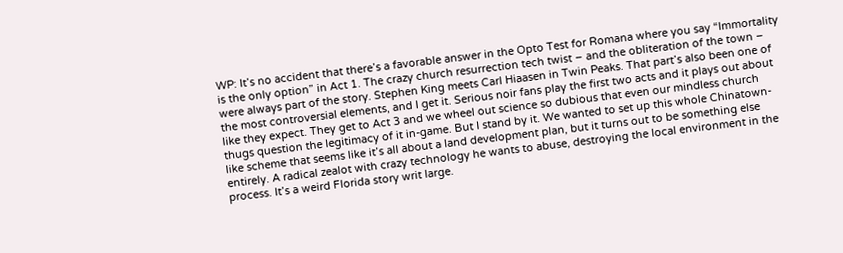WP: It’s no accident that there’s a favorable answer in the Opto Test for Romana where you say “Immortality is the only option” in Act 1. The crazy church resurrection tech twist – and the obliteration of the town – were always part of the story. Stephen King meets Carl Hiaasen in Twin Peaks. That part’s also been one of the most controversial elements, and I get it. Serious noir fans play the first two acts and it plays out about like they expect. They get to Act 3 and we wheel out science so dubious that even our mindless church thugs question the legitimacy of it in-game. But I stand by it. We wanted to set up this whole Chinatown-like scheme that seems like it’s all about a land development plan, but it turns out to be something else entirely. A radical zealot with crazy technology he wants to abuse, destroying the local environment in the process. It’s a weird Florida story writ large.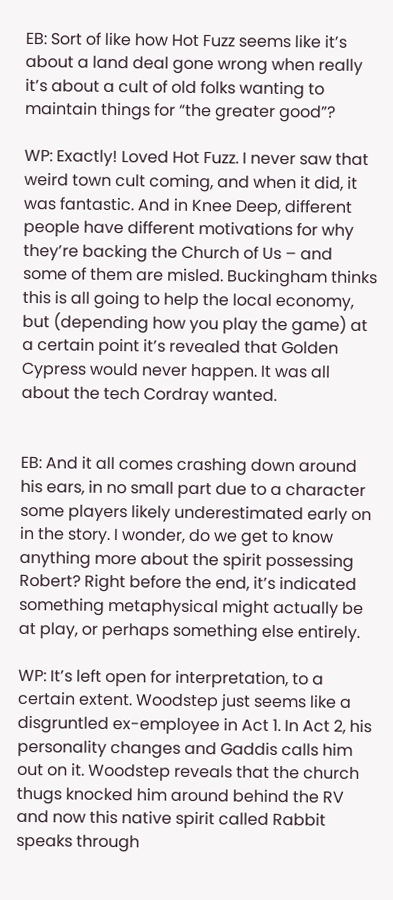EB: Sort of like how Hot Fuzz seems like it’s about a land deal gone wrong when really it’s about a cult of old folks wanting to maintain things for “the greater good”?

WP: Exactly! Loved Hot Fuzz. I never saw that weird town cult coming, and when it did, it was fantastic. And in Knee Deep, different people have different motivations for why they’re backing the Church of Us – and some of them are misled. Buckingham thinks this is all going to help the local economy, but (depending how you play the game) at a certain point it’s revealed that Golden Cypress would never happen. It was all about the tech Cordray wanted.


EB: And it all comes crashing down around his ears, in no small part due to a character some players likely underestimated early on in the story. I wonder, do we get to know anything more about the spirit possessing Robert? Right before the end, it’s indicated something metaphysical might actually be at play, or perhaps something else entirely.

WP: It’s left open for interpretation, to a certain extent. Woodstep just seems like a disgruntled ex-employee in Act 1. In Act 2, his personality changes and Gaddis calls him out on it. Woodstep reveals that the church thugs knocked him around behind the RV and now this native spirit called Rabbit speaks through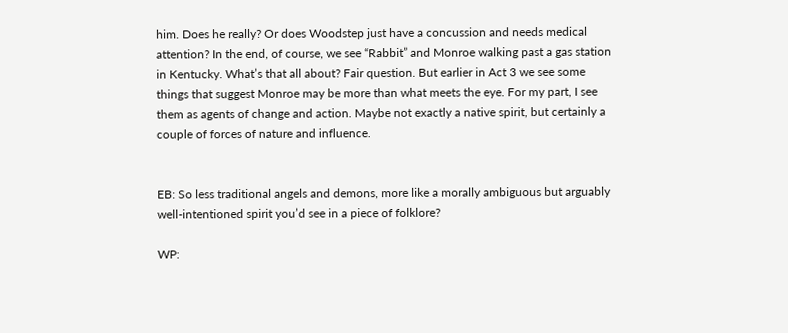him. Does he really? Or does Woodstep just have a concussion and needs medical attention? In the end, of course, we see “Rabbit” and Monroe walking past a gas station in Kentucky. What’s that all about? Fair question. But earlier in Act 3 we see some things that suggest Monroe may be more than what meets the eye. For my part, I see them as agents of change and action. Maybe not exactly a native spirit, but certainly a couple of forces of nature and influence.


EB: So less traditional angels and demons, more like a morally ambiguous but arguably well-intentioned spirit you’d see in a piece of folklore?

WP: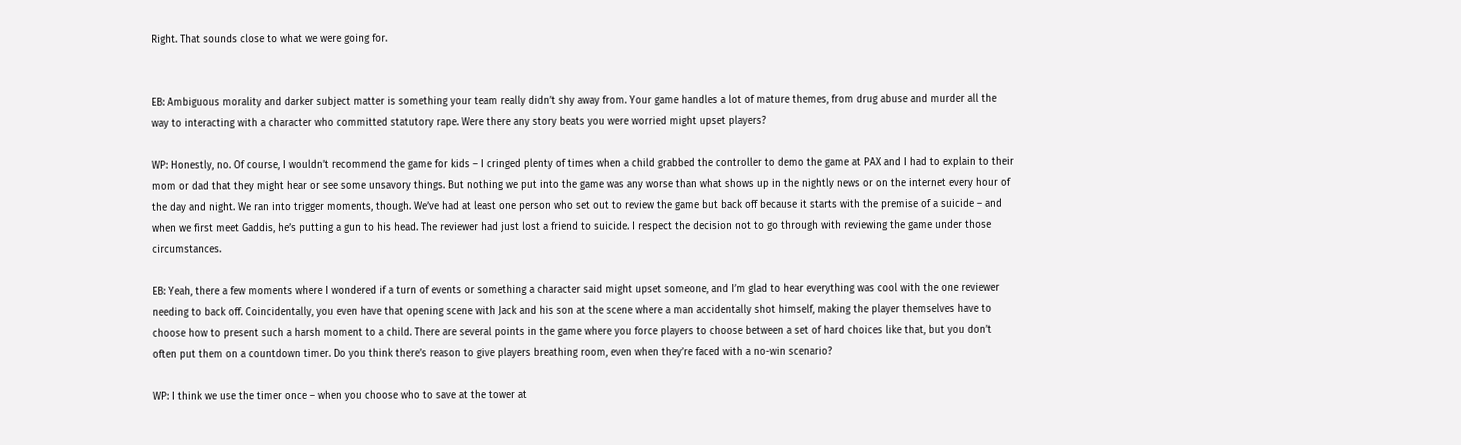Right. That sounds close to what we were going for.


EB: Ambiguous morality and darker subject matter is something your team really didn’t shy away from. Your game handles a lot of mature themes, from drug abuse and murder all the way to interacting with a character who committed statutory rape. Were there any story beats you were worried might upset players?

WP: Honestly, no. Of course, I wouldn’t recommend the game for kids – I cringed plenty of times when a child grabbed the controller to demo the game at PAX and I had to explain to their mom or dad that they might hear or see some unsavory things. But nothing we put into the game was any worse than what shows up in the nightly news or on the internet every hour of the day and night. We ran into trigger moments, though. We’ve had at least one person who set out to review the game but back off because it starts with the premise of a suicide – and when we first meet Gaddis, he’s putting a gun to his head. The reviewer had just lost a friend to suicide. I respect the decision not to go through with reviewing the game under those circumstances.

EB: Yeah, there a few moments where I wondered if a turn of events or something a character said might upset someone, and I’m glad to hear everything was cool with the one reviewer needing to back off. Coincidentally, you even have that opening scene with Jack and his son at the scene where a man accidentally shot himself, making the player themselves have to choose how to present such a harsh moment to a child. There are several points in the game where you force players to choose between a set of hard choices like that, but you don’t often put them on a countdown timer. Do you think there’s reason to give players breathing room, even when they’re faced with a no-win scenario?

WP: I think we use the timer once – when you choose who to save at the tower at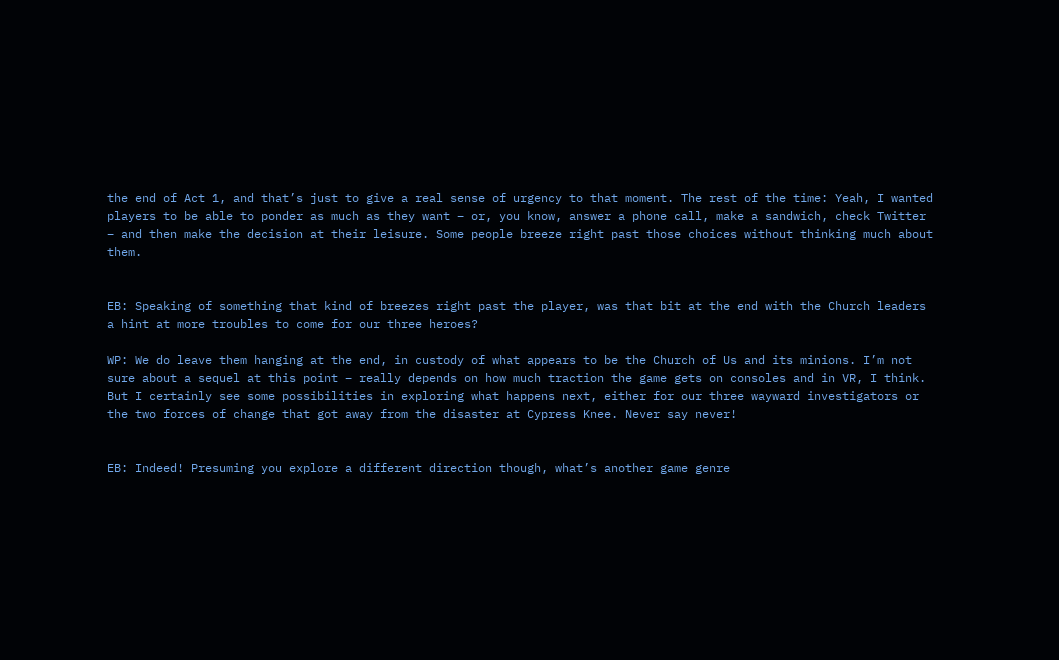the end of Act 1, and that’s just to give a real sense of urgency to that moment. The rest of the time: Yeah, I wanted players to be able to ponder as much as they want – or, you know, answer a phone call, make a sandwich, check Twitter – and then make the decision at their leisure. Some people breeze right past those choices without thinking much about them.


EB: Speaking of something that kind of breezes right past the player, was that bit at the end with the Church leaders a hint at more troubles to come for our three heroes?

WP: We do leave them hanging at the end, in custody of what appears to be the Church of Us and its minions. I’m not sure about a sequel at this point – really depends on how much traction the game gets on consoles and in VR, I think. But I certainly see some possibilities in exploring what happens next, either for our three wayward investigators or the two forces of change that got away from the disaster at Cypress Knee. Never say never!


EB: Indeed! Presuming you explore a different direction though, what’s another game genre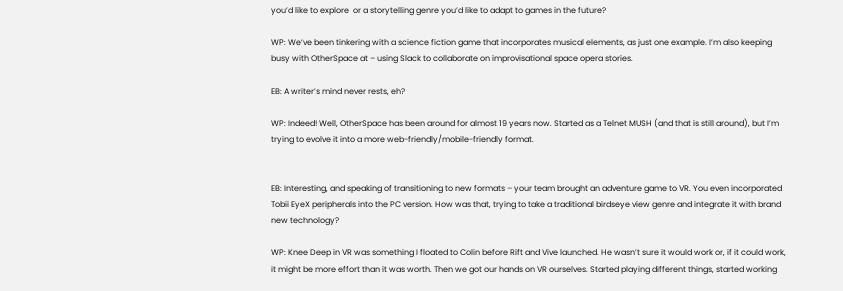you’d like to explore  or a storytelling genre you’d like to adapt to games in the future?

WP: We’ve been tinkering with a science fiction game that incorporates musical elements, as just one example. I’m also keeping busy with OtherSpace at – using Slack to collaborate on improvisational space opera stories.

EB: A writer’s mind never rests, eh?

WP: Indeed! Well, OtherSpace has been around for almost 19 years now. Started as a Telnet MUSH (and that is still around), but I’m trying to evolve it into a more web-friendly/mobile-friendly format.


EB: Interesting, and speaking of transitioning to new formats – your team brought an adventure game to VR. You even incorporated Tobii EyeX peripherals into the PC version. How was that, trying to take a traditional birdseye view genre and integrate it with brand new technology?

WP: Knee Deep in VR was something I floated to Colin before Rift and Vive launched. He wasn’t sure it would work or, if it could work, it might be more effort than it was worth. Then we got our hands on VR ourselves. Started playing different things, started working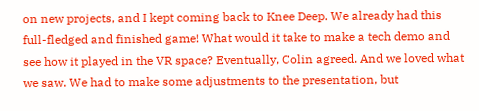on new projects, and I kept coming back to Knee Deep. We already had this full-fledged and finished game! What would it take to make a tech demo and see how it played in the VR space? Eventually, Colin agreed. And we loved what we saw. We had to make some adjustments to the presentation, but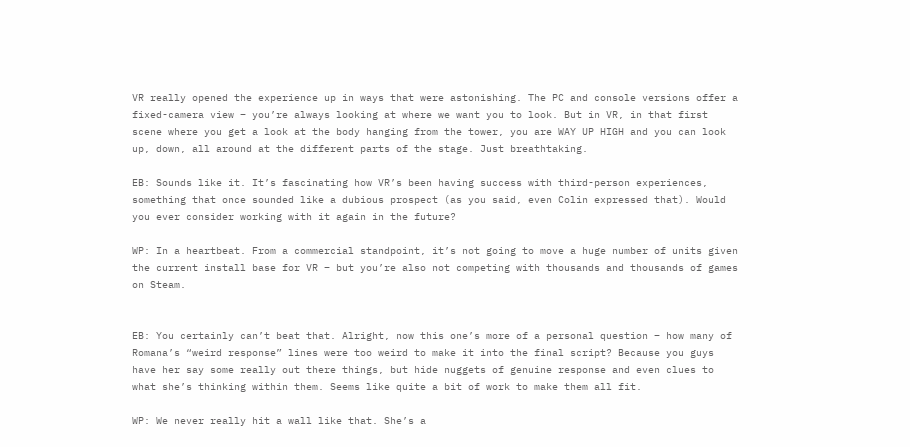VR really opened the experience up in ways that were astonishing. The PC and console versions offer a fixed-camera view – you’re always looking at where we want you to look. But in VR, in that first scene where you get a look at the body hanging from the tower, you are WAY UP HIGH and you can look up, down, all around at the different parts of the stage. Just breathtaking.

EB: Sounds like it. It’s fascinating how VR’s been having success with third-person experiences, something that once sounded like a dubious prospect (as you said, even Colin expressed that). Would you ever consider working with it again in the future?

WP: In a heartbeat. From a commercial standpoint, it’s not going to move a huge number of units given the current install base for VR – but you’re also not competing with thousands and thousands of games on Steam.


EB: You certainly can’t beat that. Alright, now this one’s more of a personal question – how many of Romana’s “weird response” lines were too weird to make it into the final script? Because you guys have her say some really out there things, but hide nuggets of genuine response and even clues to what she’s thinking within them. Seems like quite a bit of work to make them all fit.

WP: We never really hit a wall like that. She’s a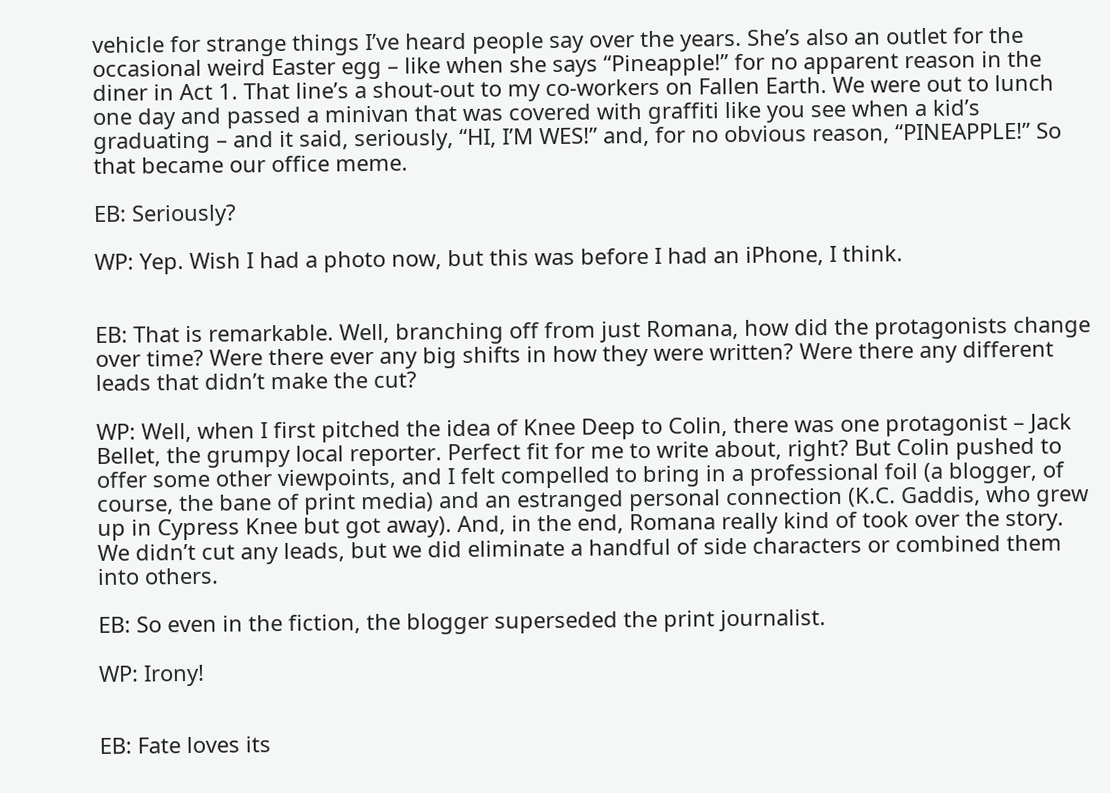vehicle for strange things I’ve heard people say over the years. She’s also an outlet for the occasional weird Easter egg – like when she says “Pineapple!” for no apparent reason in the diner in Act 1. That line’s a shout-out to my co-workers on Fallen Earth. We were out to lunch one day and passed a minivan that was covered with graffiti like you see when a kid’s graduating – and it said, seriously, “HI, I’M WES!” and, for no obvious reason, “PINEAPPLE!” So that became our office meme.

EB: Seriously?

WP: Yep. Wish I had a photo now, but this was before I had an iPhone, I think.


EB: That is remarkable. Well, branching off from just Romana, how did the protagonists change over time? Were there ever any big shifts in how they were written? Were there any different leads that didn’t make the cut?

WP: Well, when I first pitched the idea of Knee Deep to Colin, there was one protagonist – Jack Bellet, the grumpy local reporter. Perfect fit for me to write about, right? But Colin pushed to offer some other viewpoints, and I felt compelled to bring in a professional foil (a blogger, of course, the bane of print media) and an estranged personal connection (K.C. Gaddis, who grew up in Cypress Knee but got away). And, in the end, Romana really kind of took over the story. We didn’t cut any leads, but we did eliminate a handful of side characters or combined them into others.

EB: So even in the fiction, the blogger superseded the print journalist.

WP: Irony!


EB: Fate loves its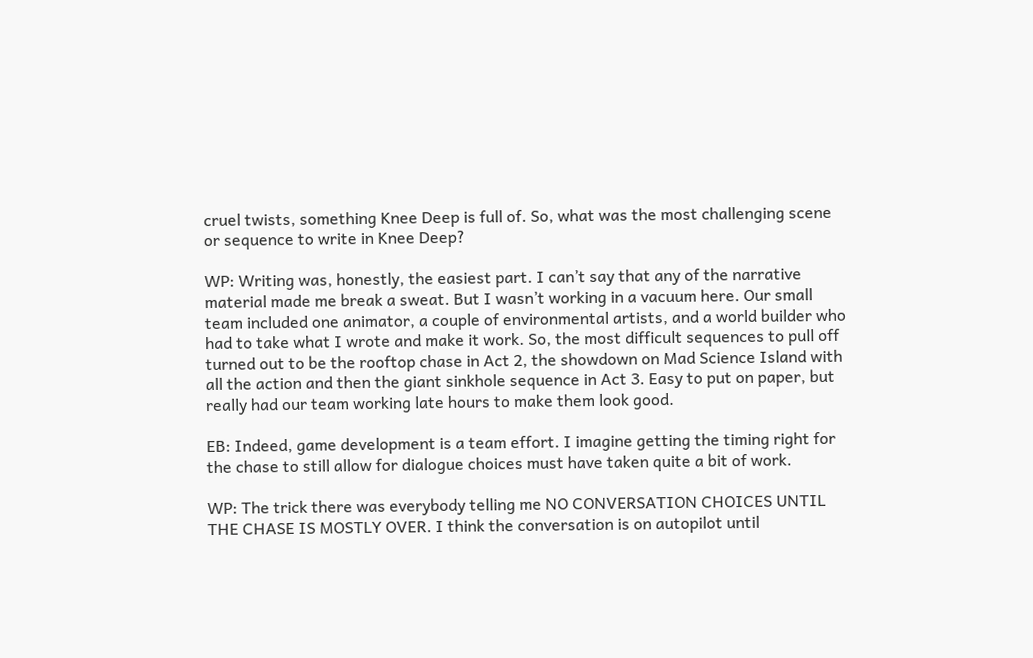cruel twists, something Knee Deep is full of. So, what was the most challenging scene or sequence to write in Knee Deep?

WP: Writing was, honestly, the easiest part. I can’t say that any of the narrative material made me break a sweat. But I wasn’t working in a vacuum here. Our small team included one animator, a couple of environmental artists, and a world builder who had to take what I wrote and make it work. So, the most difficult sequences to pull off turned out to be the rooftop chase in Act 2, the showdown on Mad Science Island with all the action and then the giant sinkhole sequence in Act 3. Easy to put on paper, but really had our team working late hours to make them look good.

EB: Indeed, game development is a team effort. I imagine getting the timing right for the chase to still allow for dialogue choices must have taken quite a bit of work.

WP: The trick there was everybody telling me NO CONVERSATION CHOICES UNTIL THE CHASE IS MOSTLY OVER. I think the conversation is on autopilot until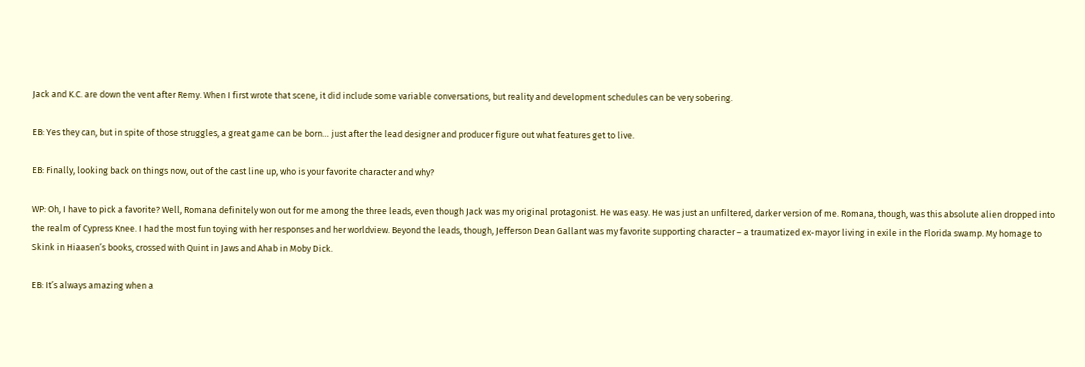Jack and K.C. are down the vent after Remy. When I first wrote that scene, it did include some variable conversations, but reality and development schedules can be very sobering.

EB: Yes they can, but in spite of those struggles, a great game can be born… just after the lead designer and producer figure out what features get to live.

EB: Finally, looking back on things now, out of the cast line up, who is your favorite character and why?

WP: Oh, I have to pick a favorite? Well, Romana definitely won out for me among the three leads, even though Jack was my original protagonist. He was easy. He was just an unfiltered, darker version of me. Romana, though, was this absolute alien dropped into the realm of Cypress Knee. I had the most fun toying with her responses and her worldview. Beyond the leads, though, Jefferson Dean Gallant was my favorite supporting character – a traumatized ex-mayor living in exile in the Florida swamp. My homage to Skink in Hiaasen’s books, crossed with Quint in Jaws and Ahab in Moby Dick.

EB: It’s always amazing when a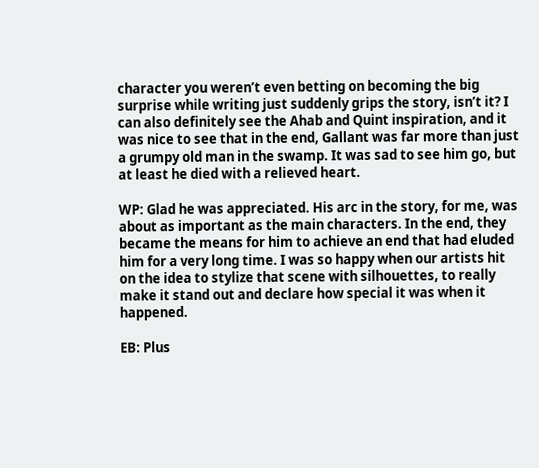character you weren’t even betting on becoming the big surprise while writing just suddenly grips the story, isn’t it? I can also definitely see the Ahab and Quint inspiration, and it was nice to see that in the end, Gallant was far more than just a grumpy old man in the swamp. It was sad to see him go, but at least he died with a relieved heart.

WP: Glad he was appreciated. His arc in the story, for me, was about as important as the main characters. In the end, they became the means for him to achieve an end that had eluded him for a very long time. I was so happy when our artists hit on the idea to stylize that scene with silhouettes, to really make it stand out and declare how special it was when it happened.

EB: Plus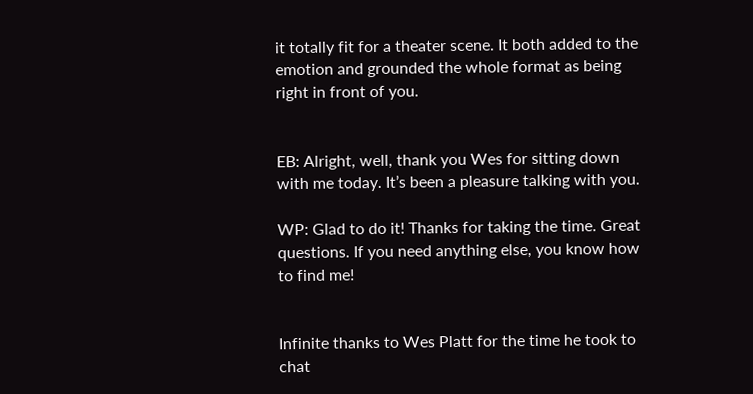it totally fit for a theater scene. It both added to the emotion and grounded the whole format as being right in front of you.


EB: Alright, well, thank you Wes for sitting down with me today. It’s been a pleasure talking with you.

WP: Glad to do it! Thanks for taking the time. Great questions. If you need anything else, you know how to find me!


Infinite thanks to Wes Platt for the time he took to chat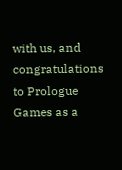with us, and congratulations to Prologue Games as a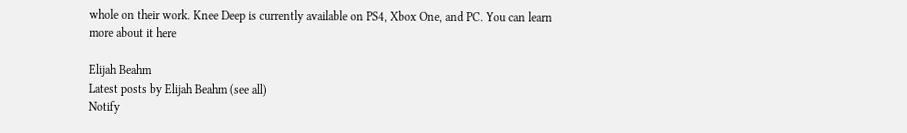whole on their work. Knee Deep is currently available on PS4, Xbox One, and PC. You can learn more about it here

Elijah Beahm
Latest posts by Elijah Beahm (see all)
Notify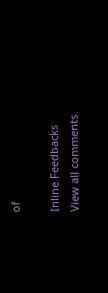of

Inline Feedbacks
View all comments